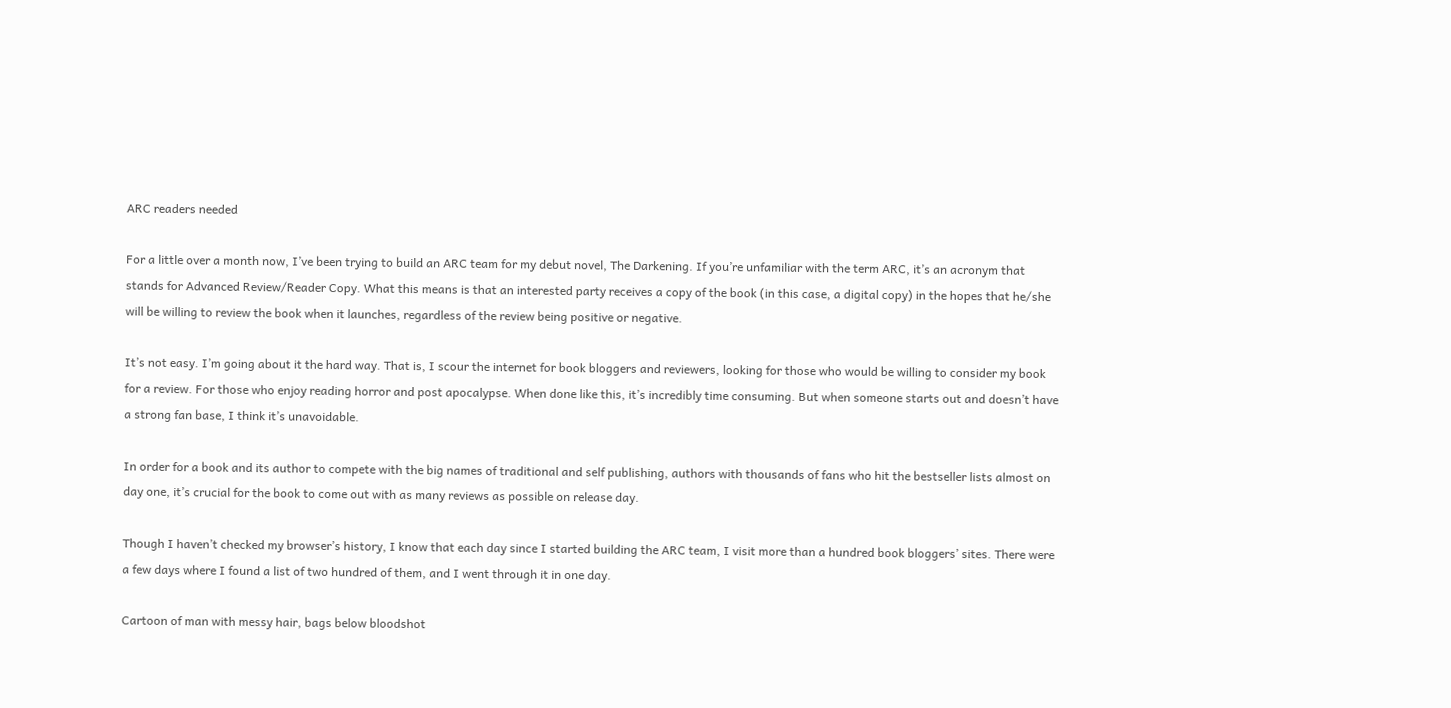ARC readers needed

For a little over a month now, I’ve been trying to build an ARC team for my debut novel, The Darkening. If you’re unfamiliar with the term ARC, it’s an acronym that stands for Advanced Review/Reader Copy. What this means is that an interested party receives a copy of the book (in this case, a digital copy) in the hopes that he/she will be willing to review the book when it launches, regardless of the review being positive or negative.

It’s not easy. I’m going about it the hard way. That is, I scour the internet for book bloggers and reviewers, looking for those who would be willing to consider my book for a review. For those who enjoy reading horror and post apocalypse. When done like this, it’s incredibly time consuming. But when someone starts out and doesn’t have a strong fan base, I think it’s unavoidable.

In order for a book and its author to compete with the big names of traditional and self publishing, authors with thousands of fans who hit the bestseller lists almost on day one, it’s crucial for the book to come out with as many reviews as possible on release day.

Though I haven’t checked my browser’s history, I know that each day since I started building the ARC team, I visit more than a hundred book bloggers’ sites. There were a few days where I found a list of two hundred of them, and I went through it in one day.

Cartoon of man with messy hair, bags below bloodshot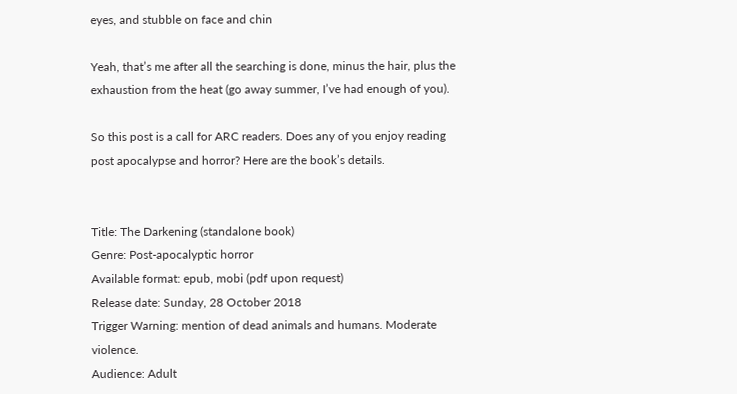eyes, and stubble on face and chin

Yeah, that’s me after all the searching is done, minus the hair, plus the exhaustion from the heat (go away summer, I’ve had enough of you).

So this post is a call for ARC readers. Does any of you enjoy reading post apocalypse and horror? Here are the book’s details.


Title: The Darkening (standalone book)
Genre: Post-apocalyptic horror
Available format: epub, mobi (pdf upon request)
Release date: Sunday, 28 October 2018
Trigger Warning: mention of dead animals and humans. Moderate violence.
Audience: Adult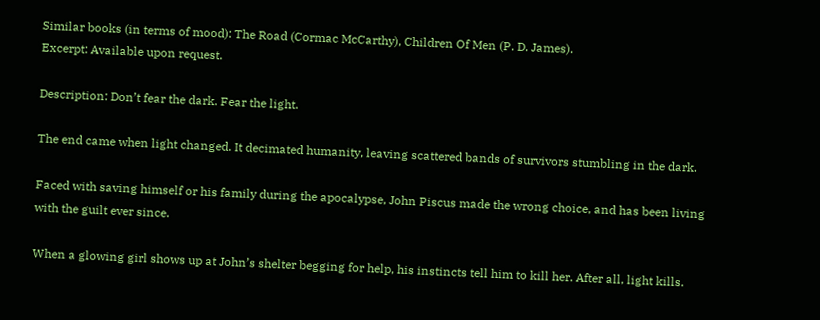Similar books (in terms of mood): The Road (Cormac McCarthy), Children Of Men (P. D. James).
Excerpt: Available upon request.

Description: Don’t fear the dark. Fear the light.

The end came when light changed. It decimated humanity, leaving scattered bands of survivors stumbling in the dark.

Faced with saving himself or his family during the apocalypse, John Piscus made the wrong choice, and has been living with the guilt ever since.

When a glowing girl shows up at John’s shelter begging for help, his instincts tell him to kill her. After all, light kills.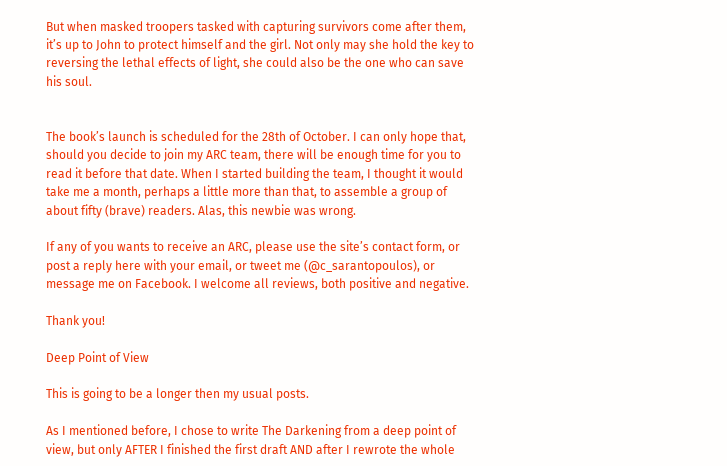But when masked troopers tasked with capturing survivors come after them, it’s up to John to protect himself and the girl. Not only may she hold the key to reversing the lethal effects of light, she could also be the one who can save his soul.


The book’s launch is scheduled for the 28th of October. I can only hope that, should you decide to join my ARC team, there will be enough time for you to read it before that date. When I started building the team, I thought it would take me a month, perhaps a little more than that, to assemble a group of about fifty (brave) readers. Alas, this newbie was wrong.

If any of you wants to receive an ARC, please use the site’s contact form, or post a reply here with your email, or tweet me (@c_sarantopoulos), or message me on Facebook. I welcome all reviews, both positive and negative.

Thank you!

Deep Point of View

This is going to be a longer then my usual posts.

As I mentioned before, I chose to write The Darkening from a deep point of view, but only AFTER I finished the first draft AND after I rewrote the whole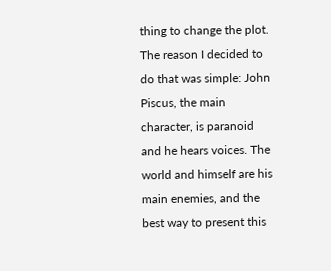thing to change the plot. The reason I decided to do that was simple: John Piscus, the main character, is paranoid and he hears voices. The world and himself are his main enemies, and the best way to present this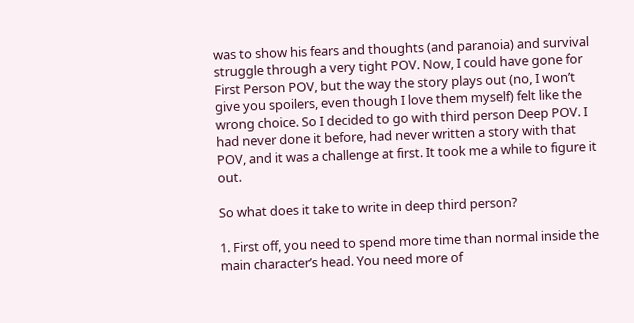was to show his fears and thoughts (and paranoia) and survival struggle through a very tight POV. Now, I could have gone for First Person POV, but the way the story plays out (no, I won’t give you spoilers, even though I love them myself) felt like the wrong choice. So I decided to go with third person Deep POV. I had never done it before, had never written a story with that POV, and it was a challenge at first. It took me a while to figure it out.

So what does it take to write in deep third person?

1. First off, you need to spend more time than normal inside the main character’s head. You need more of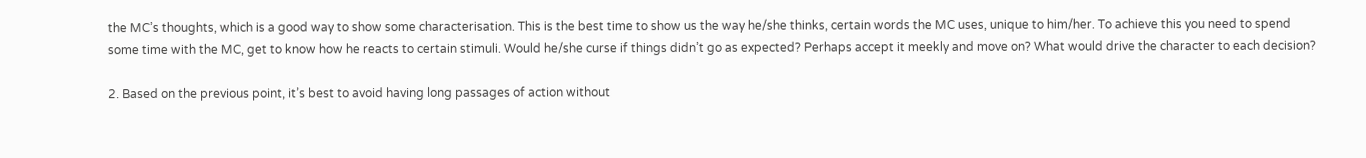the MC’s thoughts, which is a good way to show some characterisation. This is the best time to show us the way he/she thinks, certain words the MC uses, unique to him/her. To achieve this you need to spend some time with the MC, get to know how he reacts to certain stimuli. Would he/she curse if things didn’t go as expected? Perhaps accept it meekly and move on? What would drive the character to each decision?

2. Based on the previous point, it’s best to avoid having long passages of action without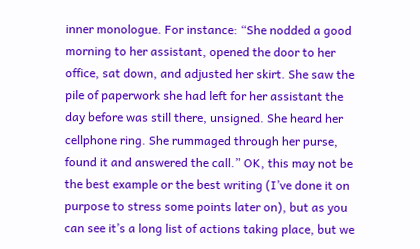inner monologue. For instance: “She nodded a good morning to her assistant, opened the door to her office, sat down, and adjusted her skirt. She saw the pile of paperwork she had left for her assistant the day before was still there, unsigned. She heard her cellphone ring. She rummaged through her purse, found it and answered the call.” OK, this may not be the best example or the best writing (I’ve done it on purpose to stress some points later on), but as you can see it’s a long list of actions taking place, but we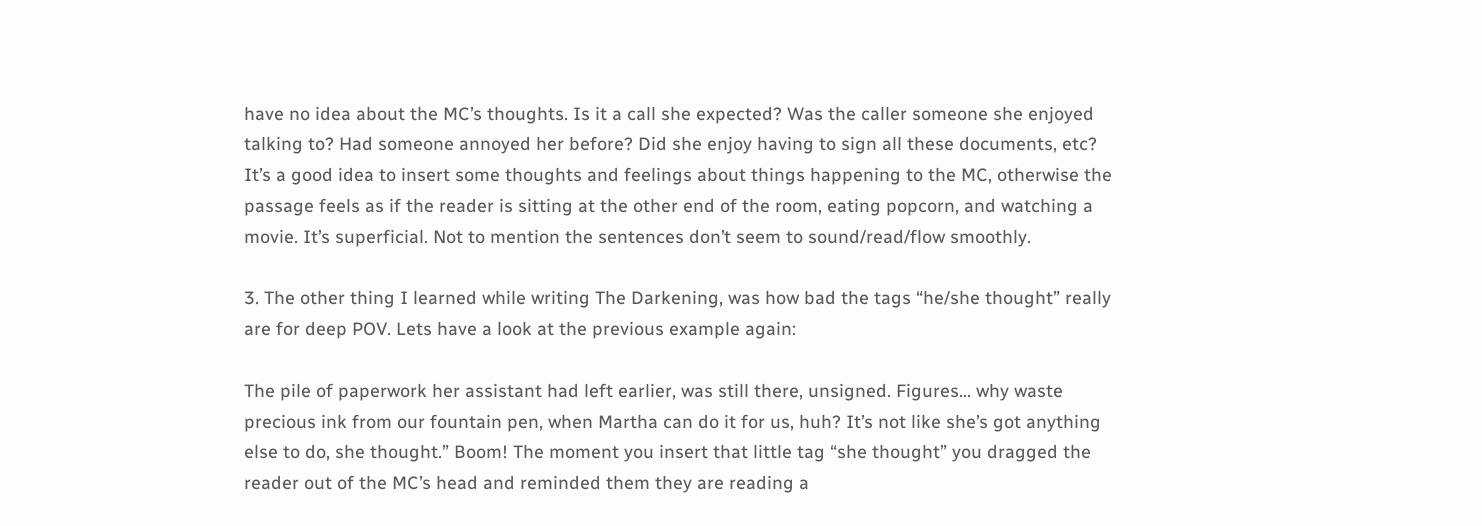have no idea about the MC’s thoughts. Is it a call she expected? Was the caller someone she enjoyed talking to? Had someone annoyed her before? Did she enjoy having to sign all these documents, etc? It’s a good idea to insert some thoughts and feelings about things happening to the MC, otherwise the passage feels as if the reader is sitting at the other end of the room, eating popcorn, and watching a movie. It’s superficial. Not to mention the sentences don’t seem to sound/read/flow smoothly.

3. The other thing I learned while writing The Darkening, was how bad the tags “he/she thought” really are for deep POV. Lets have a look at the previous example again:

The pile of paperwork her assistant had left earlier, was still there, unsigned. Figures… why waste precious ink from our fountain pen, when Martha can do it for us, huh? It’s not like she’s got anything else to do, she thought.” Boom! The moment you insert that little tag “she thought” you dragged the reader out of the MC’s head and reminded them they are reading a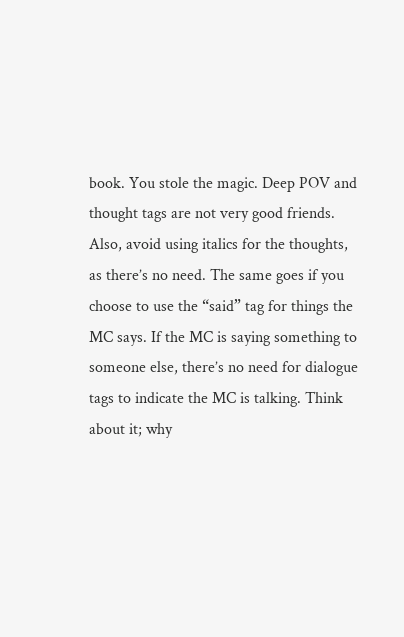book. You stole the magic. Deep POV and thought tags are not very good friends. Also, avoid using italics for the thoughts, as there’s no need. The same goes if you choose to use the “said” tag for things the MC says. If the MC is saying something to someone else, there’s no need for dialogue tags to indicate the MC is talking. Think about it; why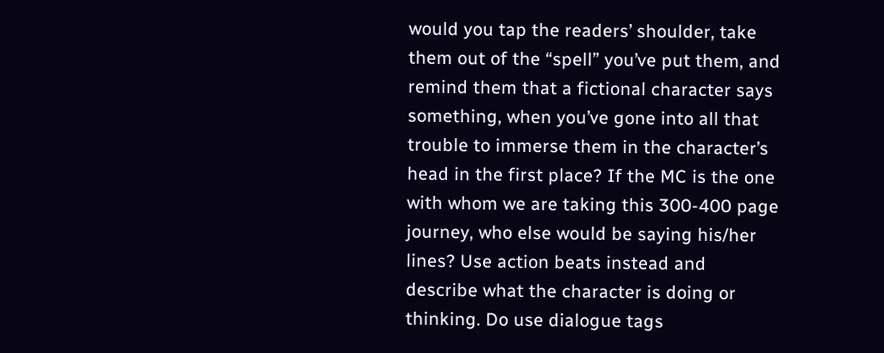would you tap the readers’ shoulder, take them out of the “spell” you’ve put them, and remind them that a fictional character says something, when you’ve gone into all that trouble to immerse them in the character’s head in the first place? If the MC is the one with whom we are taking this 300-400 page journey, who else would be saying his/her lines? Use action beats instead and describe what the character is doing or thinking. Do use dialogue tags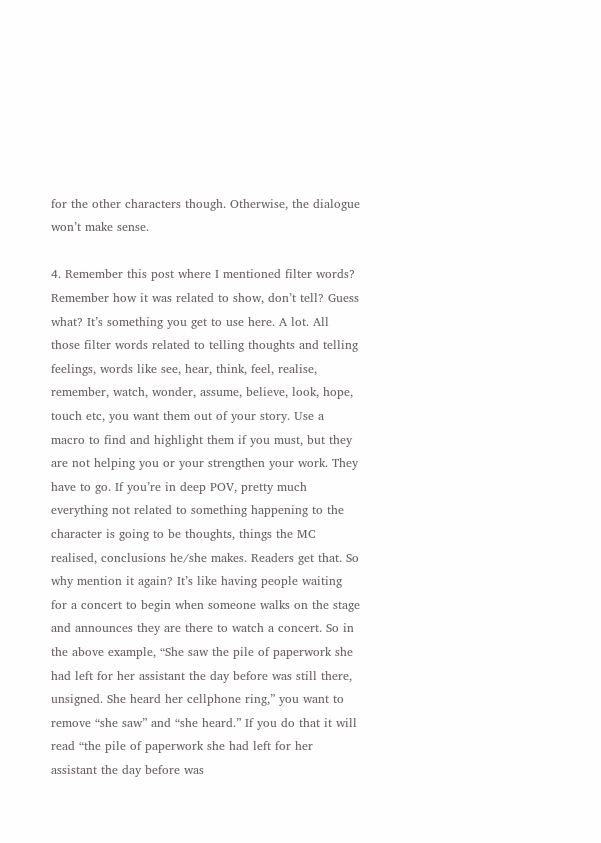for the other characters though. Otherwise, the dialogue won’t make sense.

4. Remember this post where I mentioned filter words? Remember how it was related to show, don’t tell? Guess what? It’s something you get to use here. A lot. All those filter words related to telling thoughts and telling feelings, words like see, hear, think, feel, realise, remember, watch, wonder, assume, believe, look, hope, touch etc, you want them out of your story. Use a macro to find and highlight them if you must, but they are not helping you or your strengthen your work. They have to go. If you’re in deep POV, pretty much everything not related to something happening to the character is going to be thoughts, things the MC realised, conclusions he/she makes. Readers get that. So why mention it again? It’s like having people waiting for a concert to begin when someone walks on the stage and announces they are there to watch a concert. So in the above example, “She saw the pile of paperwork she had left for her assistant the day before was still there, unsigned. She heard her cellphone ring,” you want to remove “she saw” and “she heard.” If you do that it will read “the pile of paperwork she had left for her assistant the day before was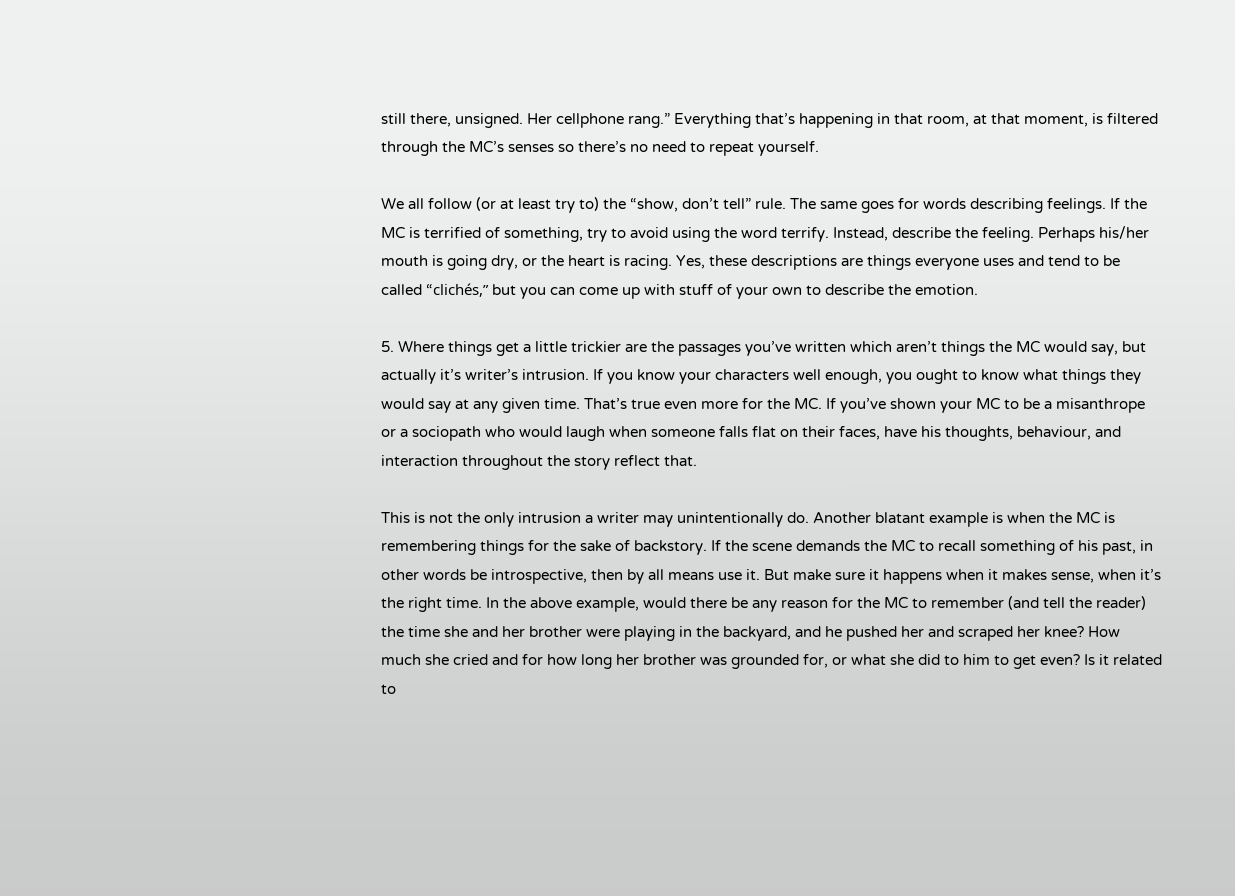still there, unsigned. Her cellphone rang.” Everything that’s happening in that room, at that moment, is filtered through the MC’s senses so there’s no need to repeat yourself.

We all follow (or at least try to) the “show, don’t tell” rule. The same goes for words describing feelings. If the MC is terrified of something, try to avoid using the word terrify. Instead, describe the feeling. Perhaps his/her mouth is going dry, or the heart is racing. Yes, these descriptions are things everyone uses and tend to be called “clichés,” but you can come up with stuff of your own to describe the emotion.

5. Where things get a little trickier are the passages you’ve written which aren’t things the MC would say, but actually it’s writer’s intrusion. If you know your characters well enough, you ought to know what things they would say at any given time. That’s true even more for the MC. If you’ve shown your MC to be a misanthrope or a sociopath who would laugh when someone falls flat on their faces, have his thoughts, behaviour, and interaction throughout the story reflect that.

This is not the only intrusion a writer may unintentionally do. Another blatant example is when the MC is remembering things for the sake of backstory. If the scene demands the MC to recall something of his past, in other words be introspective, then by all means use it. But make sure it happens when it makes sense, when it’s the right time. In the above example, would there be any reason for the MC to remember (and tell the reader) the time she and her brother were playing in the backyard, and he pushed her and scraped her knee? How much she cried and for how long her brother was grounded for, or what she did to him to get even? Is it related to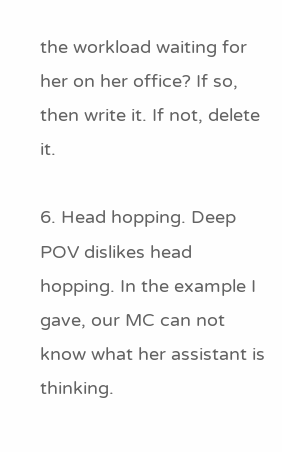the workload waiting for her on her office? If so, then write it. If not, delete it.

6. Head hopping. Deep POV dislikes head hopping. In the example I gave, our MC can not know what her assistant is thinking.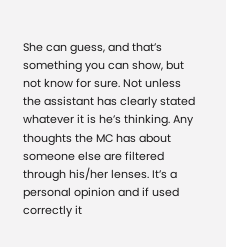She can guess, and that’s something you can show, but not know for sure. Not unless the assistant has clearly stated whatever it is he’s thinking. Any thoughts the MC has about someone else are filtered through his/her lenses. It’s a personal opinion and if used correctly it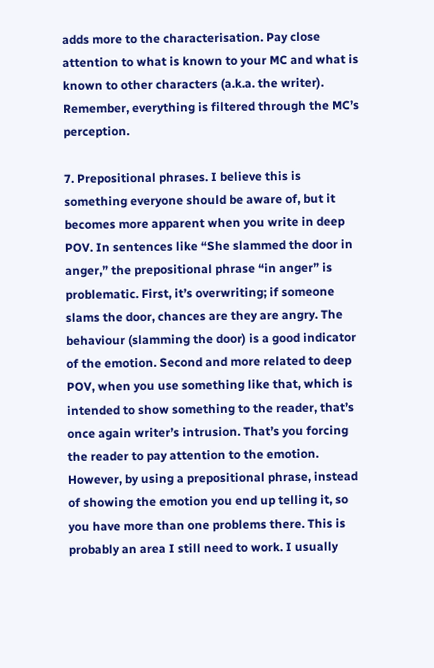adds more to the characterisation. Pay close attention to what is known to your MC and what is known to other characters (a.k.a. the writer). Remember, everything is filtered through the MC’s perception.

7. Prepositional phrases. I believe this is something everyone should be aware of, but it becomes more apparent when you write in deep POV. In sentences like “She slammed the door in anger,” the prepositional phrase “in anger” is problematic. First, it’s overwriting; if someone slams the door, chances are they are angry. The behaviour (slamming the door) is a good indicator of the emotion. Second and more related to deep POV, when you use something like that, which is intended to show something to the reader, that’s once again writer’s intrusion. That’s you forcing the reader to pay attention to the emotion. However, by using a prepositional phrase, instead of showing the emotion you end up telling it, so you have more than one problems there. This is probably an area I still need to work. I usually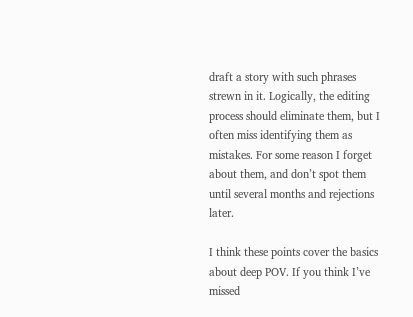draft a story with such phrases strewn in it. Logically, the editing process should eliminate them, but I often miss identifying them as mistakes. For some reason I forget about them, and don’t spot them until several months and rejections later.

I think these points cover the basics about deep POV. If you think I’ve missed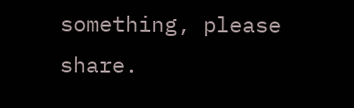something, please share.